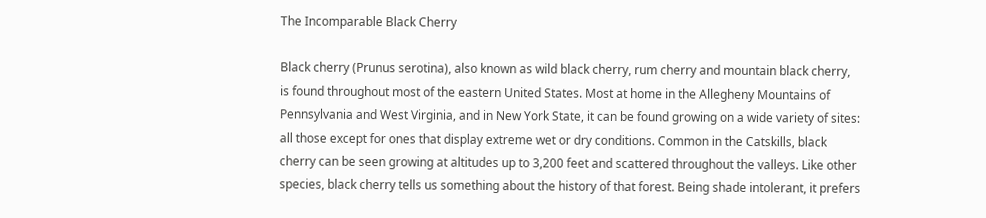The Incomparable Black Cherry

Black cherry (Prunus serotina), also known as wild black cherry, rum cherry and mountain black cherry, is found throughout most of the eastern United States. Most at home in the Allegheny Mountains of Pennsylvania and West Virginia, and in New York State, it can be found growing on a wide variety of sites: all those except for ones that display extreme wet or dry conditions. Common in the Catskills, black cherry can be seen growing at altitudes up to 3,200 feet and scattered throughout the valleys. Like other species, black cherry tells us something about the history of that forest. Being shade intolerant, it prefers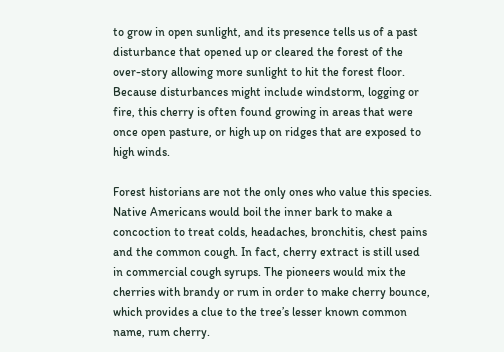to grow in open sunlight, and its presence tells us of a past disturbance that opened up or cleared the forest of the over-story allowing more sunlight to hit the forest floor. Because disturbances might include windstorm, logging or fire, this cherry is often found growing in areas that were once open pasture, or high up on ridges that are exposed to high winds.

Forest historians are not the only ones who value this species. Native Americans would boil the inner bark to make a concoction to treat colds, headaches, bronchitis, chest pains and the common cough. In fact, cherry extract is still used in commercial cough syrups. The pioneers would mix the cherries with brandy or rum in order to make cherry bounce, which provides a clue to the tree’s lesser known common name, rum cherry.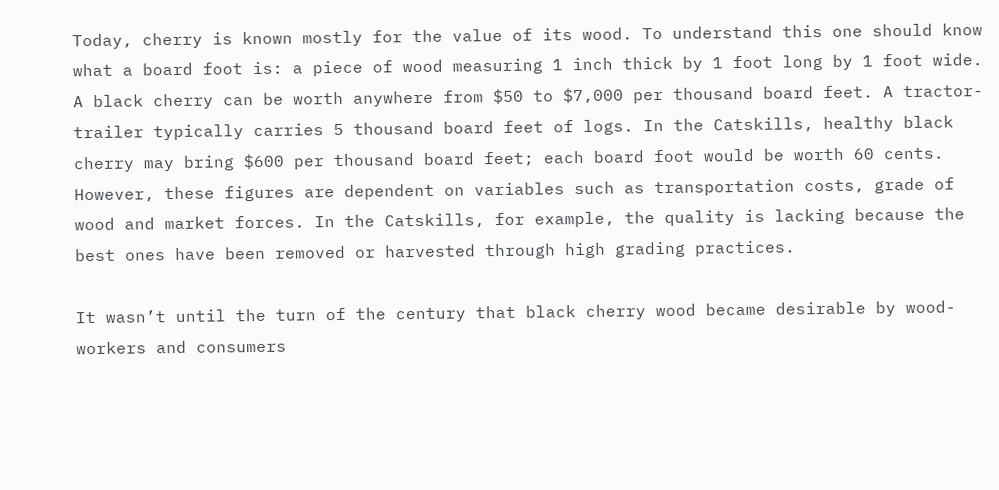Today, cherry is known mostly for the value of its wood. To understand this one should know what a board foot is: a piece of wood measuring 1 inch thick by 1 foot long by 1 foot wide. A black cherry can be worth anywhere from $50 to $7,000 per thousand board feet. A tractor-trailer typically carries 5 thousand board feet of logs. In the Catskills, healthy black cherry may bring $600 per thousand board feet; each board foot would be worth 60 cents. However, these figures are dependent on variables such as transportation costs, grade of wood and market forces. In the Catskills, for example, the quality is lacking because the best ones have been removed or harvested through high grading practices.

It wasn’t until the turn of the century that black cherry wood became desirable by wood-workers and consumers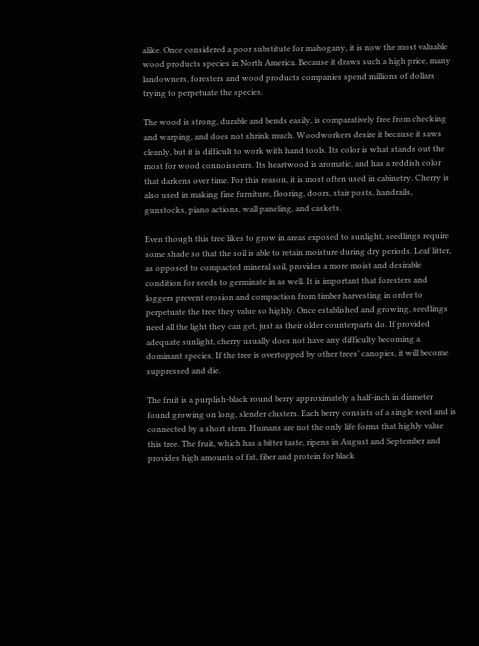alike. Once considered a poor substitute for mahogany, it is now the most valuable wood products species in North America. Because it draws such a high price, many landowners, foresters and wood products companies spend millions of dollars trying to perpetuate the species.

The wood is strong, durable and bends easily, is comparatively free from checking and warping, and does not shrink much. Woodworkers desire it because it saws cleanly, but it is difficult to work with hand tools. Its color is what stands out the most for wood connoisseurs. Its heartwood is aromatic, and has a reddish color that darkens over time. For this reason, it is most often used in cabinetry. Cherry is also used in making fine furniture, flooring, doors, stair posts, handrails, gunstocks, piano actions, wall paneling, and caskets.

Even though this tree likes to grow in areas exposed to sunlight, seedlings require some shade so that the soil is able to retain moisture during dry periods. Leaf litter, as opposed to compacted mineral soil, provides a more moist and desirable condition for seeds to germinate in as well. It is important that foresters and loggers prevent erosion and compaction from timber harvesting in order to perpetuate the tree they value so highly. Once established and growing, seedlings need all the light they can get, just as their older counterparts do. If provided adequate sunlight, cherry usually does not have any difficulty becoming a dominant species. If the tree is overtopped by other trees’ canopies, it will become suppressed and die.

The fruit is a purplish-black round berry approximately a half-inch in diameter found growing on long, slender clusters. Each berry consists of a single seed and is connected by a short stem. Humans are not the only life forms that highly value this tree. The fruit, which has a bitter taste, ripens in August and September and provides high amounts of fat, fiber and protein for black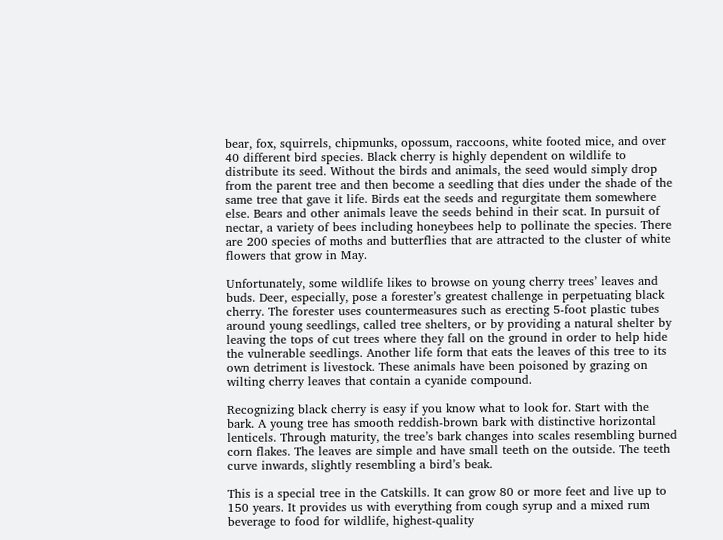bear, fox, squirrels, chipmunks, opossum, raccoons, white footed mice, and over 40 different bird species. Black cherry is highly dependent on wildlife to distribute its seed. Without the birds and animals, the seed would simply drop from the parent tree and then become a seedling that dies under the shade of the same tree that gave it life. Birds eat the seeds and regurgitate them somewhere else. Bears and other animals leave the seeds behind in their scat. In pursuit of nectar, a variety of bees including honeybees help to pollinate the species. There are 200 species of moths and butterflies that are attracted to the cluster of white flowers that grow in May.

Unfortunately, some wildlife likes to browse on young cherry trees’ leaves and buds. Deer, especially, pose a forester’s greatest challenge in perpetuating black cherry. The forester uses countermeasures such as erecting 5-foot plastic tubes around young seedlings, called tree shelters, or by providing a natural shelter by leaving the tops of cut trees where they fall on the ground in order to help hide the vulnerable seedlings. Another life form that eats the leaves of this tree to its own detriment is livestock. These animals have been poisoned by grazing on wilting cherry leaves that contain a cyanide compound.

Recognizing black cherry is easy if you know what to look for. Start with the bark. A young tree has smooth reddish-brown bark with distinctive horizontal lenticels. Through maturity, the tree’s bark changes into scales resembling burned corn flakes. The leaves are simple and have small teeth on the outside. The teeth curve inwards, slightly resembling a bird’s beak.

This is a special tree in the Catskills. It can grow 80 or more feet and live up to 150 years. It provides us with everything from cough syrup and a mixed rum beverage to food for wildlife, highest-quality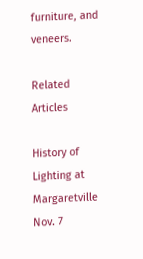furniture, and veneers.

Related Articles

History of Lighting at Margaretville Nov. 7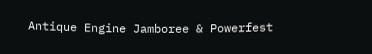Antique Engine Jamboree & Powerfest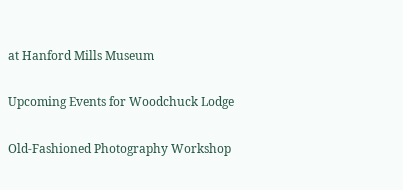at Hanford Mills Museum

Upcoming Events for Woodchuck Lodge

Old-Fashioned Photography Workshop